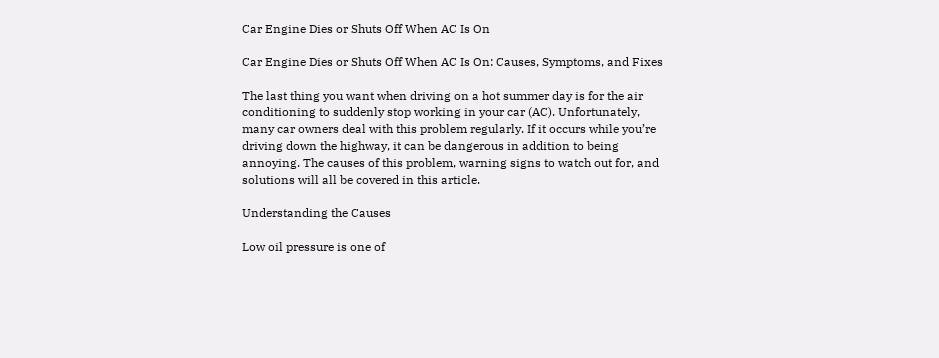Car Engine Dies or Shuts Off When AC Is On

Car Engine Dies or Shuts Off When AC Is On: Causes, Symptoms, and Fixes

The last thing you want when driving on a hot summer day is for the air conditioning to suddenly stop working in your car (AC). Unfortunately, many car owners deal with this problem regularly. If it occurs while you’re driving down the highway, it can be dangerous in addition to being annoying. The causes of this problem, warning signs to watch out for, and solutions will all be covered in this article.

Understanding the Causes

Low oil pressure is one of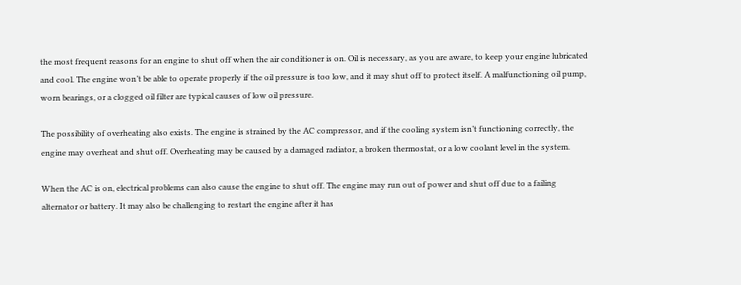the most frequent reasons for an engine to shut off when the air conditioner is on. Oil is necessary, as you are aware, to keep your engine lubricated and cool. The engine won’t be able to operate properly if the oil pressure is too low, and it may shut off to protect itself. A malfunctioning oil pump, worn bearings, or a clogged oil filter are typical causes of low oil pressure.

The possibility of overheating also exists. The engine is strained by the AC compressor, and if the cooling system isn’t functioning correctly, the engine may overheat and shut off. Overheating may be caused by a damaged radiator, a broken thermostat, or a low coolant level in the system.

When the AC is on, electrical problems can also cause the engine to shut off. The engine may run out of power and shut off due to a failing alternator or battery. It may also be challenging to restart the engine after it has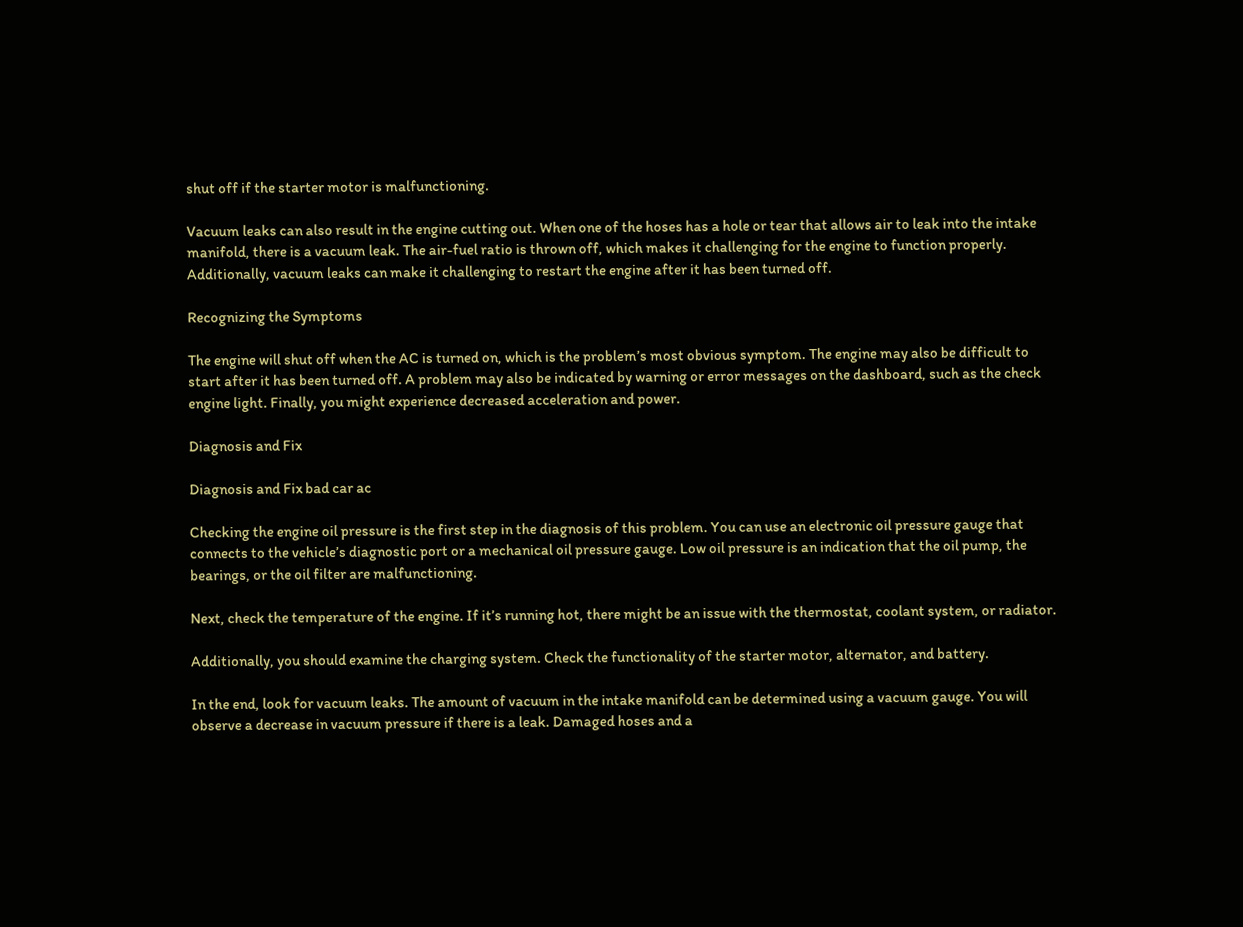shut off if the starter motor is malfunctioning.

Vacuum leaks can also result in the engine cutting out. When one of the hoses has a hole or tear that allows air to leak into the intake manifold, there is a vacuum leak. The air-fuel ratio is thrown off, which makes it challenging for the engine to function properly. Additionally, vacuum leaks can make it challenging to restart the engine after it has been turned off.

Recognizing the Symptoms

The engine will shut off when the AC is turned on, which is the problem’s most obvious symptom. The engine may also be difficult to start after it has been turned off. A problem may also be indicated by warning or error messages on the dashboard, such as the check engine light. Finally, you might experience decreased acceleration and power.

Diagnosis and Fix

Diagnosis and Fix bad car ac

Checking the engine oil pressure is the first step in the diagnosis of this problem. You can use an electronic oil pressure gauge that connects to the vehicle’s diagnostic port or a mechanical oil pressure gauge. Low oil pressure is an indication that the oil pump, the bearings, or the oil filter are malfunctioning.

Next, check the temperature of the engine. If it’s running hot, there might be an issue with the thermostat, coolant system, or radiator.

Additionally, you should examine the charging system. Check the functionality of the starter motor, alternator, and battery.

In the end, look for vacuum leaks. The amount of vacuum in the intake manifold can be determined using a vacuum gauge. You will observe a decrease in vacuum pressure if there is a leak. Damaged hoses and a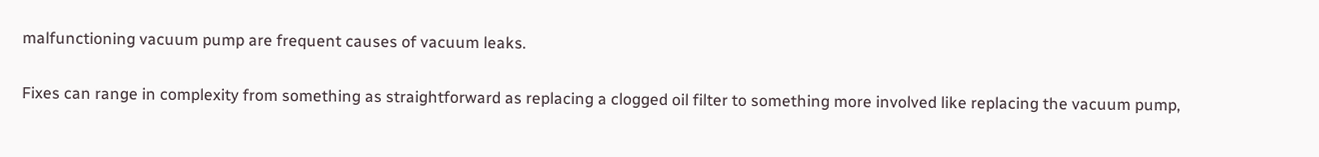malfunctioning vacuum pump are frequent causes of vacuum leaks.

Fixes can range in complexity from something as straightforward as replacing a clogged oil filter to something more involved like replacing the vacuum pump,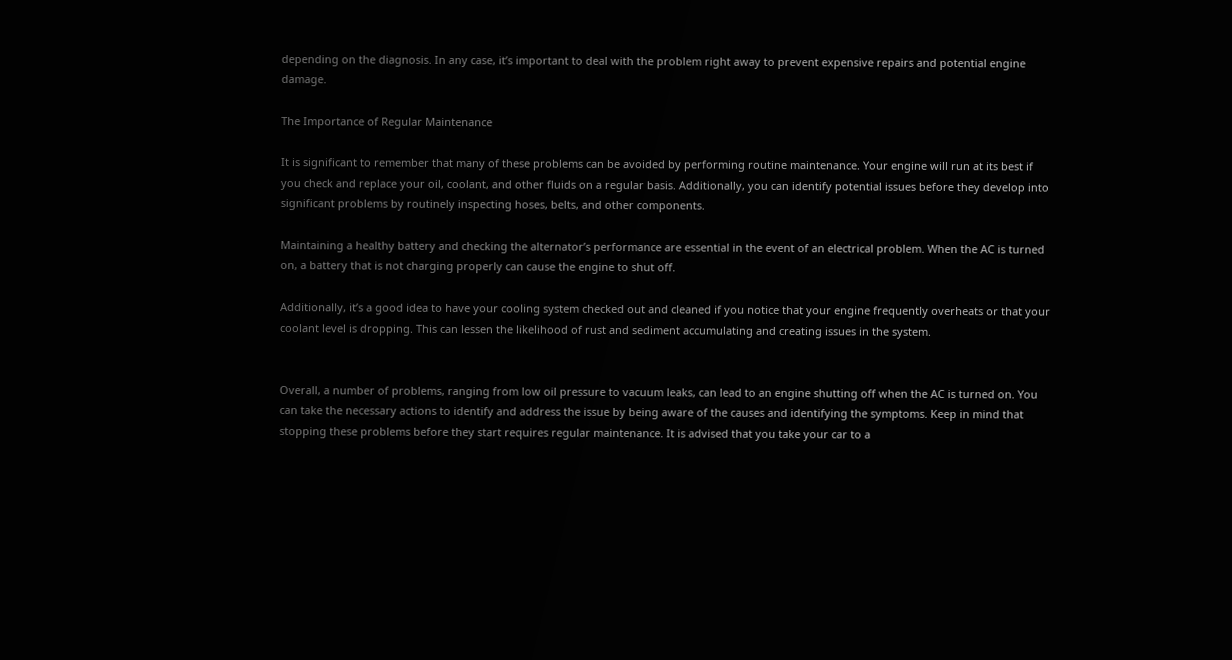depending on the diagnosis. In any case, it’s important to deal with the problem right away to prevent expensive repairs and potential engine damage.

The Importance of Regular Maintenance

It is significant to remember that many of these problems can be avoided by performing routine maintenance. Your engine will run at its best if you check and replace your oil, coolant, and other fluids on a regular basis. Additionally, you can identify potential issues before they develop into significant problems by routinely inspecting hoses, belts, and other components.

Maintaining a healthy battery and checking the alternator’s performance are essential in the event of an electrical problem. When the AC is turned on, a battery that is not charging properly can cause the engine to shut off.

Additionally, it’s a good idea to have your cooling system checked out and cleaned if you notice that your engine frequently overheats or that your coolant level is dropping. This can lessen the likelihood of rust and sediment accumulating and creating issues in the system.


Overall, a number of problems, ranging from low oil pressure to vacuum leaks, can lead to an engine shutting off when the AC is turned on. You can take the necessary actions to identify and address the issue by being aware of the causes and identifying the symptoms. Keep in mind that stopping these problems before they start requires regular maintenance. It is advised that you take your car to a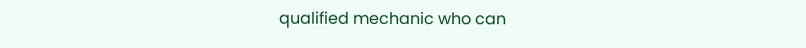qualified mechanic who can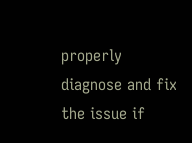properly diagnose and fix the issue if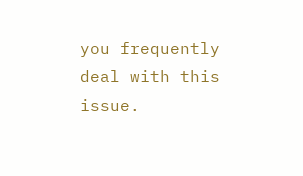you frequently deal with this issue.